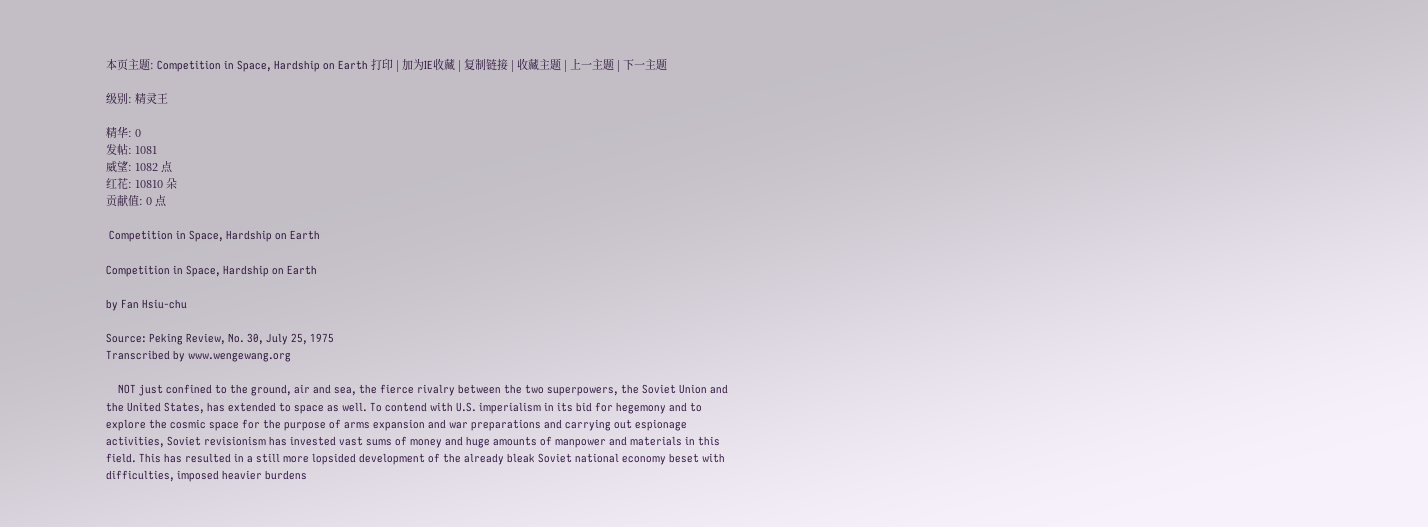本页主题: Competition in Space, Hardship on Earth 打印 | 加为IE收藏 | 复制链接 | 收藏主题 | 上一主题 | 下一主题

级别: 精灵王

精华: 0
发帖: 1081
威望: 1082 点
红花: 10810 朵
贡献值: 0 点

 Competition in Space, Hardship on Earth

Competition in Space, Hardship on Earth

by Fan Hsiu-chu

Source: Peking Review, No. 30, July 25, 1975
Transcribed by www.wengewang.org

    NOT just confined to the ground, air and sea, the fierce rivalry between the two superpowers, the Soviet Union and the United States, has extended to space as well. To contend with U.S. imperialism in its bid for hegemony and to explore the cosmic space for the purpose of arms expansion and war preparations and carrying out espionage activities, Soviet revisionism has invested vast sums of money and huge amounts of manpower and materials in this field. This has resulted in a still more lopsided development of the already bleak Soviet national economy beset with difficulties, imposed heavier burdens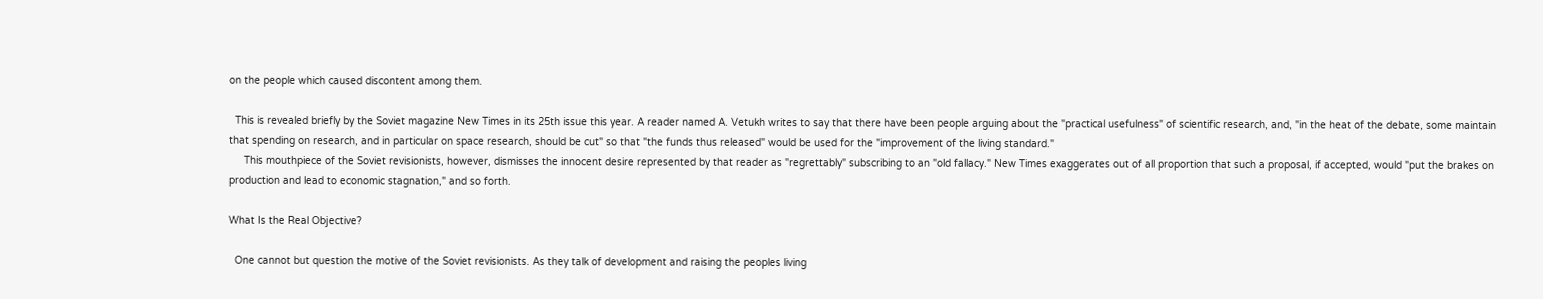on the people which caused discontent among them.

  This is revealed briefly by the Soviet magazine New Times in its 25th issue this year. A reader named A. Vetukh writes to say that there have been people arguing about the "practical usefulness" of scientific research, and, "in the heat of the debate, some maintain that spending on research, and in particular on space research, should be cut" so that "the funds thus released" would be used for the "improvement of the living standard."
     This mouthpiece of the Soviet revisionists, however, dismisses the innocent desire represented by that reader as "regrettably" subscribing to an "old fallacy." New Times exaggerates out of all proportion that such a proposal, if accepted, would "put the brakes on production and lead to economic stagnation," and so forth.

What Is the Real Objective?

  One cannot but question the motive of the Soviet revisionists. As they talk of development and raising the peoples living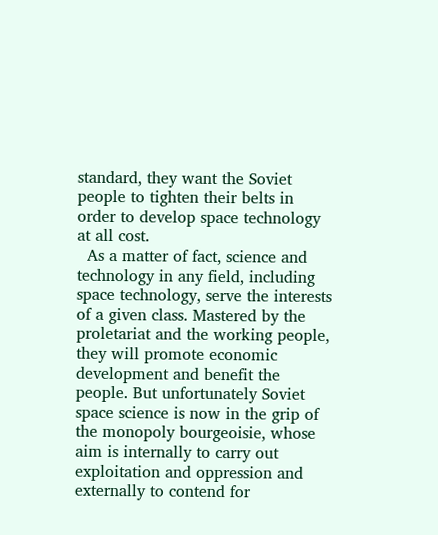standard, they want the Soviet people to tighten their belts in order to develop space technology at all cost.
  As a matter of fact, science and technology in any field, including space technology, serve the interests of a given class. Mastered by the proletariat and the working people, they will promote economic development and benefit the people. But unfortunately Soviet space science is now in the grip of the monopoly bourgeoisie, whose aim is internally to carry out exploitation and oppression and externally to contend for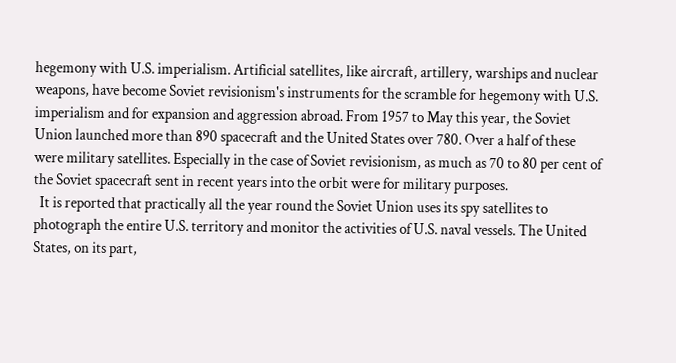hegemony with U.S. imperialism. Artificial satellites, like aircraft, artillery, warships and nuclear weapons, have become Soviet revisionism's instruments for the scramble for hegemony with U.S. imperialism and for expansion and aggression abroad. From 1957 to May this year, the Soviet Union launched more than 890 spacecraft and the United States over 780. Over a half of these were military satellites. Especially in the case of Soviet revisionism, as much as 70 to 80 per cent of the Soviet spacecraft sent in recent years into the orbit were for military purposes.
  It is reported that practically all the year round the Soviet Union uses its spy satellites to photograph the entire U.S. territory and monitor the activities of U.S. naval vessels. The United States, on its part,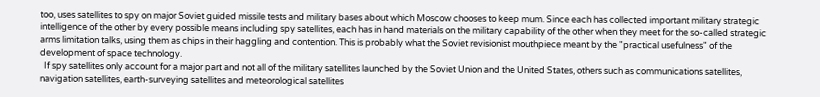too, uses satellites to spy on major Soviet guided missile tests and military bases about which Moscow chooses to keep mum. Since each has collected important military strategic intelligence of the other by every possible means including spy satellites, each has in hand materials on the military capability of the other when they meet for the so-called strategic arms limitation talks, using them as chips in their haggling and contention. This is probably what the Soviet revisionist mouthpiece meant by the "practical usefulness" of the development of space technology.
  If spy satellites only account for a major part and not all of the military satellites launched by the Soviet Union and the United States, others such as communications satellites, navigation satellites, earth-surveying satellites and meteorological satellites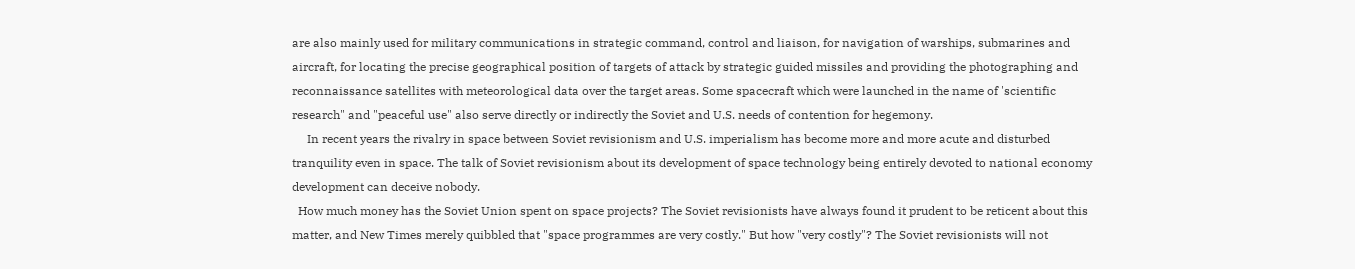are also mainly used for military communications in strategic command, control and liaison, for navigation of warships, submarines and aircraft, for locating the precise geographical position of targets of attack by strategic guided missiles and providing the photographing and reconnaissance satellites with meteorological data over the target areas. Some spacecraft which were launched in the name of 'scientific research" and "peaceful use" also serve directly or indirectly the Soviet and U.S. needs of contention for hegemony.
     In recent years the rivalry in space between Soviet revisionism and U.S. imperialism has become more and more acute and disturbed tranquility even in space. The talk of Soviet revisionism about its development of space technology being entirely devoted to national economy development can deceive nobody.
  How much money has the Soviet Union spent on space projects? The Soviet revisionists have always found it prudent to be reticent about this matter, and New Times merely quibbled that "space programmes are very costly." But how "very costly"? The Soviet revisionists will not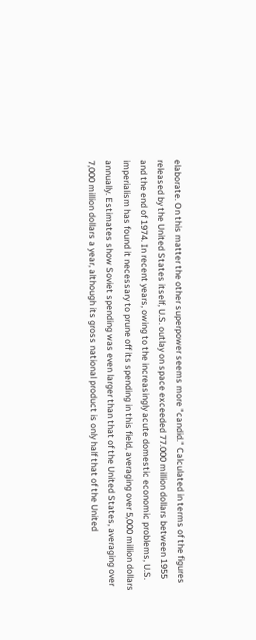elaborate. On this matter the other superpower seems more "candid." Calculated in terms of the figures released by the United States itself, U.S. outlay on space exceeded 77.000 million dollars between 1955 and the end of 1974. In recent years, owing to the increasingly acute domestic economic problems, U.S. imperialism has found it necessary to prune off its spending in this field, averaging over 5,000 million dollars annually. Estimates show Soviet spending was even larger than that of the United States, averaging over 7,000 million dollars a year, although its gross national product is only half that of the United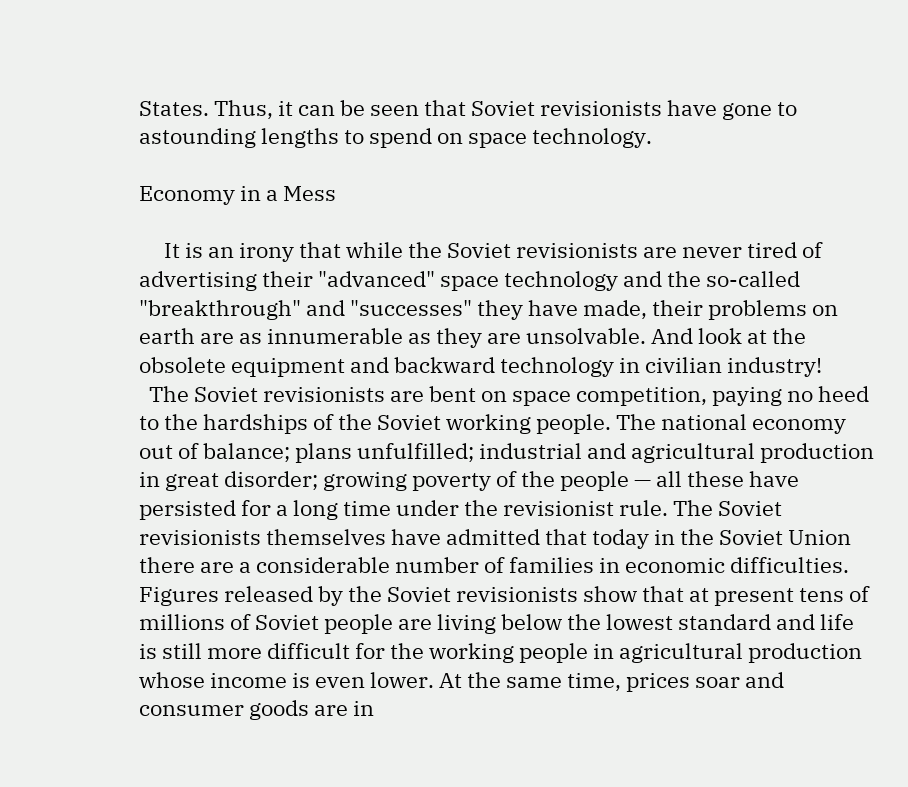States. Thus, it can be seen that Soviet revisionists have gone to astounding lengths to spend on space technology.

Economy in a Mess

     It is an irony that while the Soviet revisionists are never tired of advertising their "advanced" space technology and the so-called "breakthrough" and "successes" they have made, their problems on earth are as innumerable as they are unsolvable. And look at the obsolete equipment and backward technology in civilian industry!
  The Soviet revisionists are bent on space competition, paying no heed to the hardships of the Soviet working people. The national economy out of balance; plans unfulfilled; industrial and agricultural production in great disorder; growing poverty of the people — all these have persisted for a long time under the revisionist rule. The Soviet revisionists themselves have admitted that today in the Soviet Union there are a considerable number of families in economic difficulties. Figures released by the Soviet revisionists show that at present tens of millions of Soviet people are living below the lowest standard and life is still more difficult for the working people in agricultural production whose income is even lower. At the same time, prices soar and consumer goods are in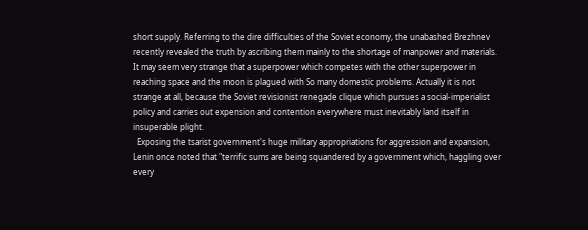short supply. Referring to the dire difficulties of the Soviet economy, the unabashed Brezhnev recently revealed the truth by ascribing them mainly to the shortage of manpower and materials. It may seem very strange that a superpower which competes with the other superpower in reaching space and the moon is plagued with So many domestic problems. Actually it is not strange at all, because the Soviet revisionist renegade clique which pursues a social-imperialist policy and carries out expension and contention everywhere must inevitably land itself in insuperable plight.
  Exposing the tsarist government's huge military appropriations for aggression and expansion, Lenin once noted that "terrific sums are being squandered by a government which, haggling over every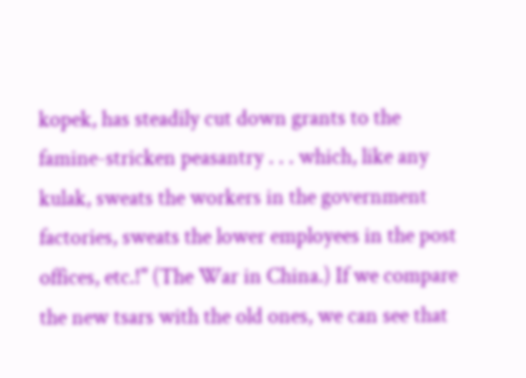kopek, has steadily cut down grants to the famine-stricken peasantry . . . which, like any kulak, sweats the workers in the government factories, sweats the lower employees in the post offices, etc.!" (The War in China.) If we compare the new tsars with the old ones, we can see that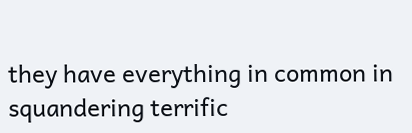they have everything in common in squandering terrific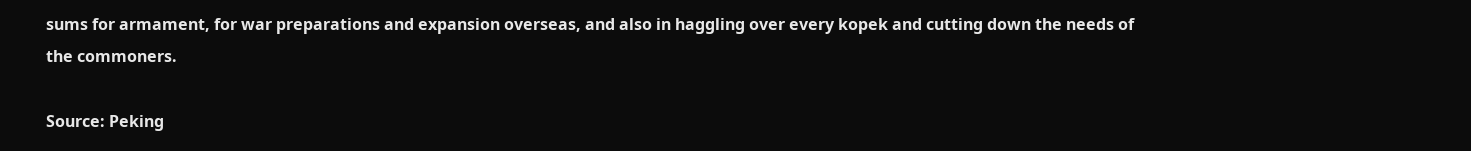sums for armament, for war preparations and expansion overseas, and also in haggling over every kopek and cutting down the needs of the commoners.

Source: Peking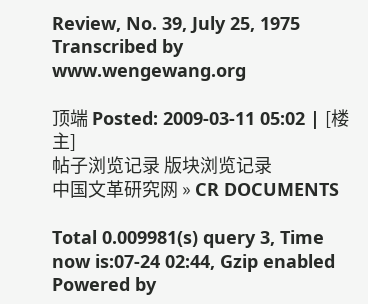Review, No. 39, July 25, 1975
Transcribed by www.wengewang.org

顶端 Posted: 2009-03-11 05:02 | [楼 主]
帖子浏览记录 版块浏览记录
中国文革研究网 » CR DOCUMENTS

Total 0.009981(s) query 3, Time now is:07-24 02:44, Gzip enabled
Powered by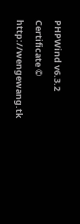PHPWind v6.3.2 Certificate © http://wengewang.tk